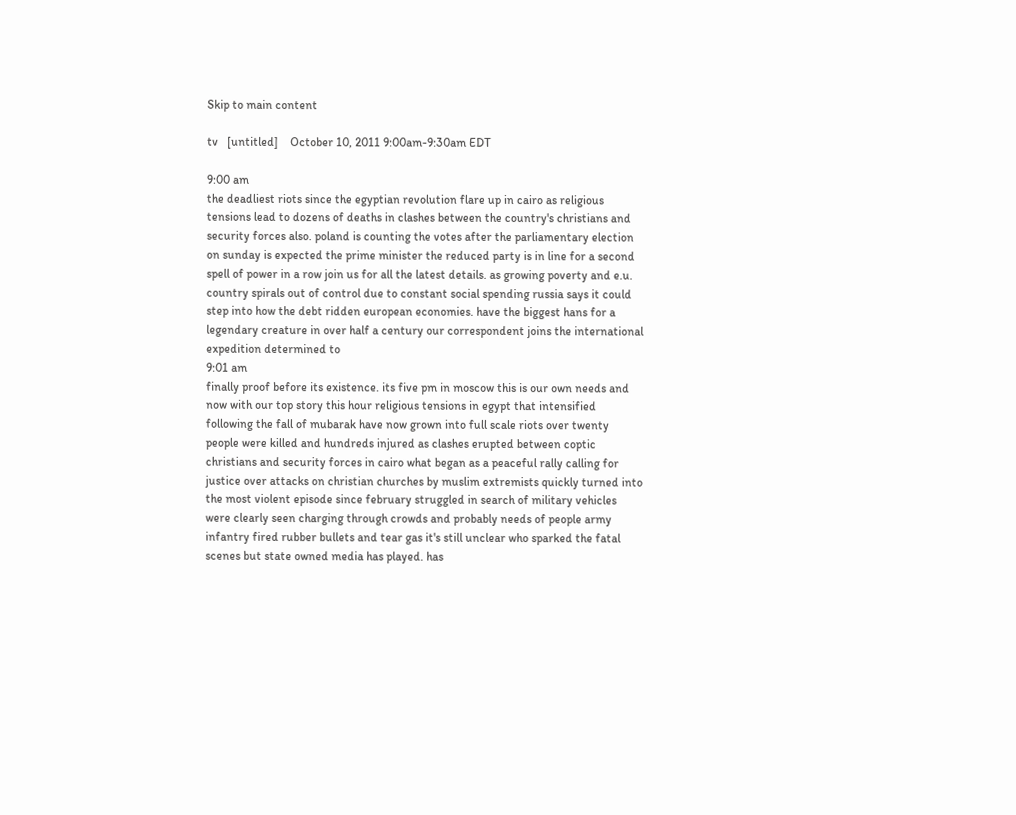Skip to main content

tv   [untitled]    October 10, 2011 9:00am-9:30am EDT

9:00 am
the deadliest riots since the egyptian revolution flare up in cairo as religious tensions lead to dozens of deaths in clashes between the country's christians and security forces also. poland is counting the votes after the parliamentary election on sunday is expected the prime minister the reduced party is in line for a second spell of power in a row join us for all the latest details. as growing poverty and e.u. country spirals out of control due to constant social spending russia says it could step into how the debt ridden european economies. have the biggest hans for a legendary creature in over half a century our correspondent joins the international expedition determined to
9:01 am
finally proof before its existence. its five pm in moscow this is our own needs and now with our top story this hour religious tensions in egypt that intensified following the fall of mubarak have now grown into full scale riots over twenty people were killed and hundreds injured as clashes erupted between coptic christians and security forces in cairo what began as a peaceful rally calling for justice over attacks on christian churches by muslim extremists quickly turned into the most violent episode since february struggled in search of military vehicles were clearly seen charging through crowds and probably needs of people army infantry fired rubber bullets and tear gas it's still unclear who sparked the fatal scenes but state owned media has played. has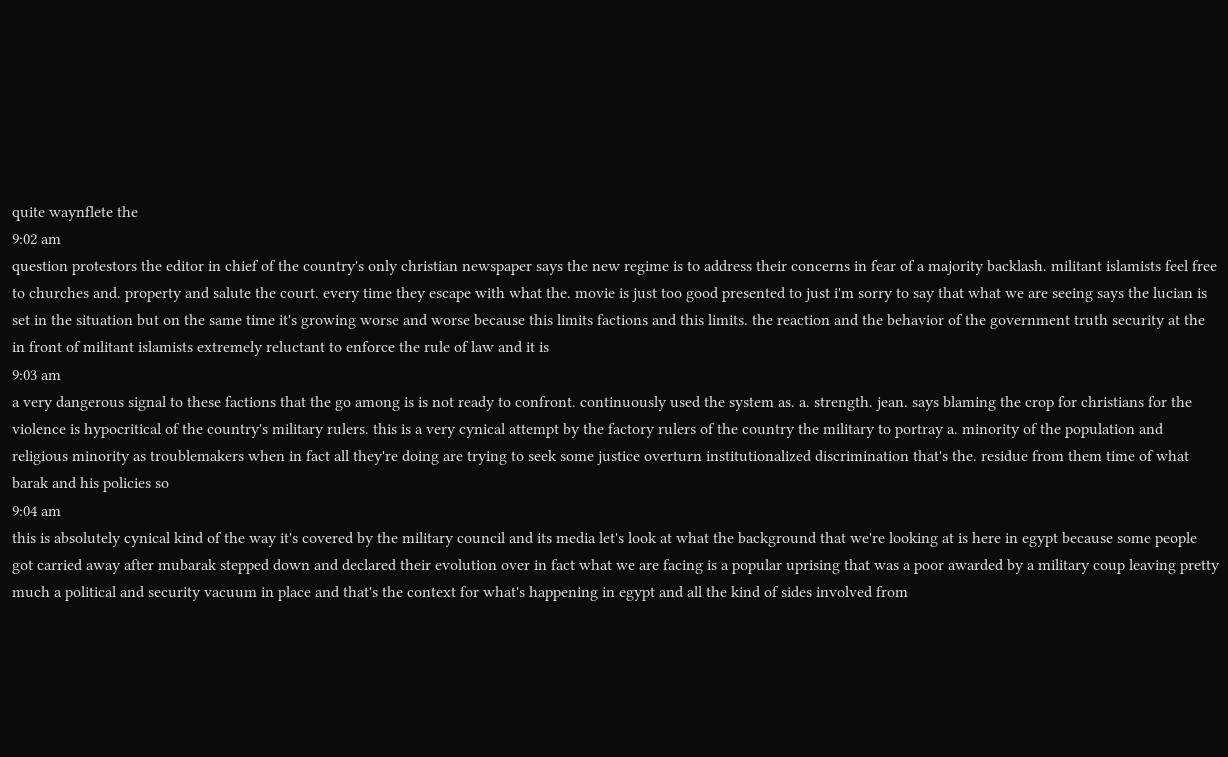quite waynflete the
9:02 am
question protestors the editor in chief of the country's only christian newspaper says the new regime is to address their concerns in fear of a majority backlash. militant islamists feel free to churches and. property and salute the court. every time they escape with what the. movie is just too good presented to just i'm sorry to say that what we are seeing says the lucian is set in the situation but on the same time it's growing worse and worse because this limits factions and this limits. the reaction and the behavior of the government truth security at the in front of militant islamists extremely reluctant to enforce the rule of law and it is
9:03 am
a very dangerous signal to these factions that the go among is is not ready to confront. continuously used the system as. a. strength. jean. says blaming the crop for christians for the violence is hypocritical of the country's military rulers. this is a very cynical attempt by the factory rulers of the country the military to portray a. minority of the population and religious minority as troublemakers when in fact all they're doing are trying to seek some justice overturn institutionalized discrimination that's the. residue from them time of what barak and his policies so
9:04 am
this is absolutely cynical kind of the way it's covered by the military council and its media let's look at what the background that we're looking at is here in egypt because some people got carried away after mubarak stepped down and declared their evolution over in fact what we are facing is a popular uprising that was a poor awarded by a military coup leaving pretty much a political and security vacuum in place and that's the context for what's happening in egypt and all the kind of sides involved from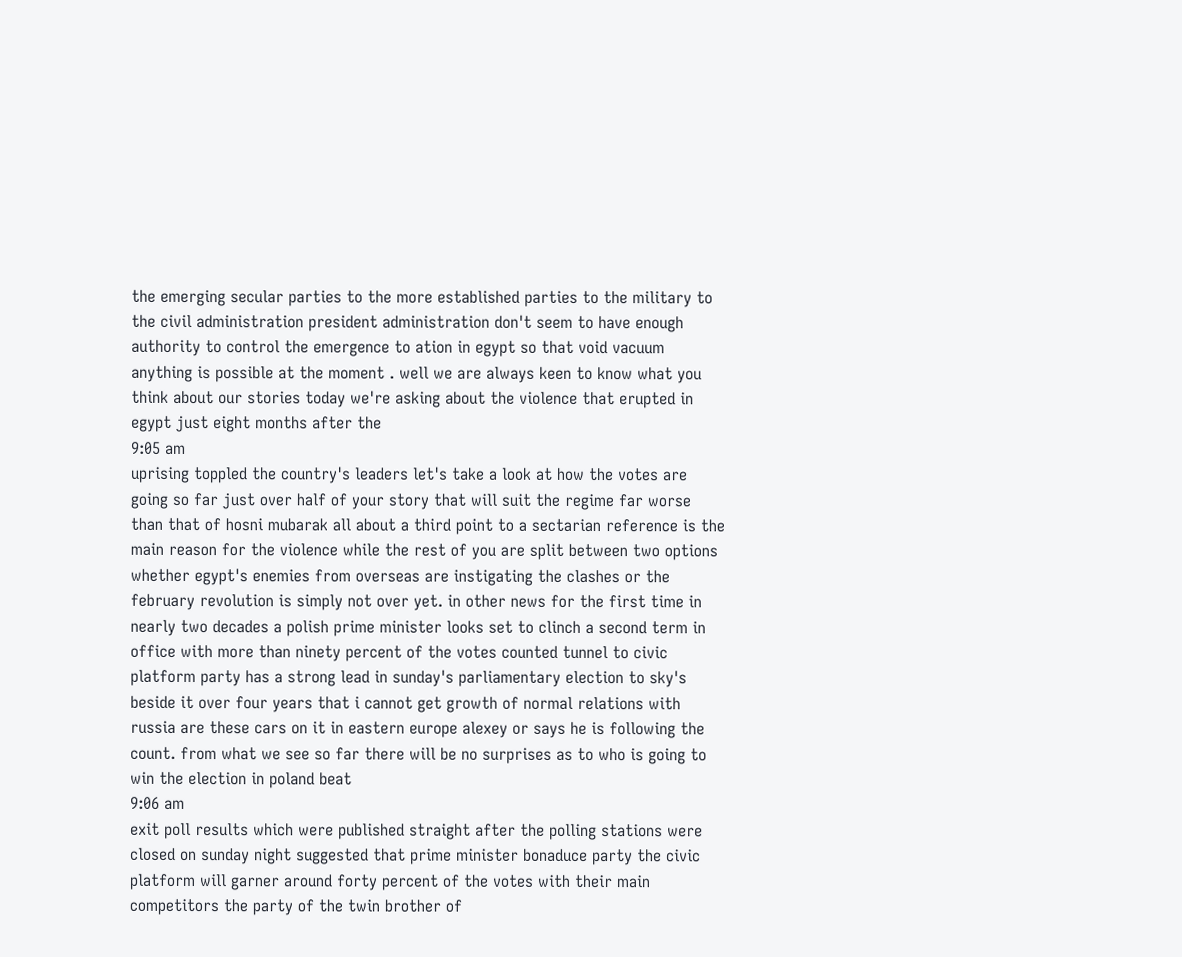the emerging secular parties to the more established parties to the military to the civil administration president administration don't seem to have enough authority to control the emergence to ation in egypt so that void vacuum anything is possible at the moment . well we are always keen to know what you think about our stories today we're asking about the violence that erupted in egypt just eight months after the
9:05 am
uprising toppled the country's leaders let's take a look at how the votes are going so far just over half of your story that will suit the regime far worse than that of hosni mubarak all about a third point to a sectarian reference is the main reason for the violence while the rest of you are split between two options whether egypt's enemies from overseas are instigating the clashes or the february revolution is simply not over yet. in other news for the first time in nearly two decades a polish prime minister looks set to clinch a second term in office with more than ninety percent of the votes counted tunnel to civic platform party has a strong lead in sunday's parliamentary election to sky's beside it over four years that i cannot get growth of normal relations with russia are these cars on it in eastern europe alexey or says he is following the count. from what we see so far there will be no surprises as to who is going to win the election in poland beat
9:06 am
exit poll results which were published straight after the polling stations were closed on sunday night suggested that prime minister bonaduce party the civic platform will garner around forty percent of the votes with their main competitors the party of the twin brother of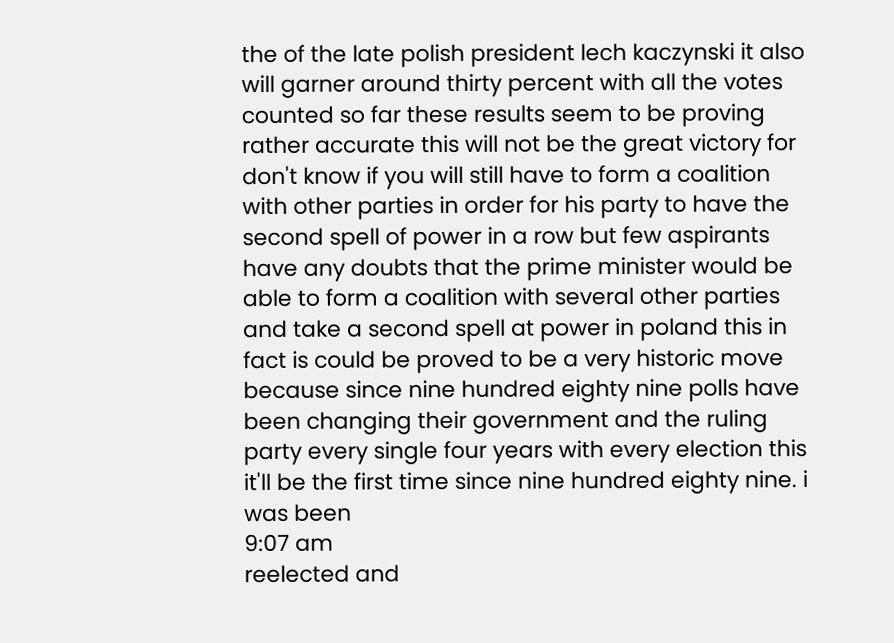the of the late polish president lech kaczynski it also will garner around thirty percent with all the votes counted so far these results seem to be proving rather accurate this will not be the great victory for don't know if you will still have to form a coalition with other parties in order for his party to have the second spell of power in a row but few aspirants have any doubts that the prime minister would be able to form a coalition with several other parties and take a second spell at power in poland this in fact is could be proved to be a very historic move because since nine hundred eighty nine polls have been changing their government and the ruling party every single four years with every election this it'll be the first time since nine hundred eighty nine. i was been
9:07 am
reelected and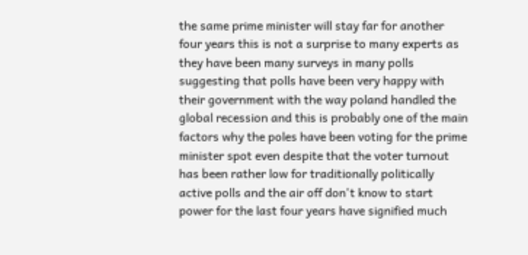the same prime minister will stay far for another four years this is not a surprise to many experts as they have been many surveys in many polls suggesting that polls have been very happy with their government with the way poland handled the global recession and this is probably one of the main factors why the poles have been voting for the prime minister spot even despite that the voter turnout has been rather low for traditionally politically active polls and the air off don't know to start power for the last four years have signified much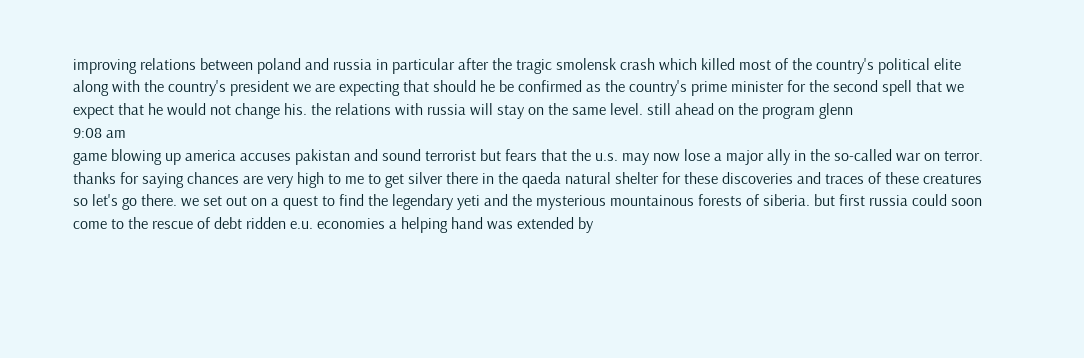improving relations between poland and russia in particular after the tragic smolensk crash which killed most of the country's political elite along with the country's president we are expecting that should he be confirmed as the country's prime minister for the second spell that we expect that he would not change his. the relations with russia will stay on the same level. still ahead on the program glenn
9:08 am
game blowing up america accuses pakistan and sound terrorist but fears that the u.s. may now lose a major ally in the so-called war on terror. thanks for saying chances are very high to me to get silver there in the qaeda natural shelter for these discoveries and traces of these creatures so let's go there. we set out on a quest to find the legendary yeti and the mysterious mountainous forests of siberia. but first russia could soon come to the rescue of debt ridden e.u. economies a helping hand was extended by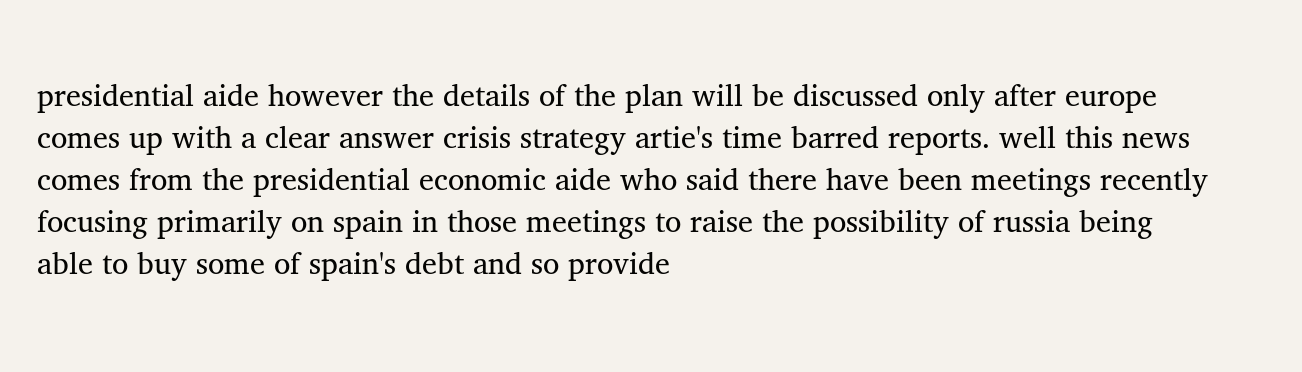presidential aide however the details of the plan will be discussed only after europe comes up with a clear answer crisis strategy artie's time barred reports. well this news comes from the presidential economic aide who said there have been meetings recently focusing primarily on spain in those meetings to raise the possibility of russia being able to buy some of spain's debt and so provide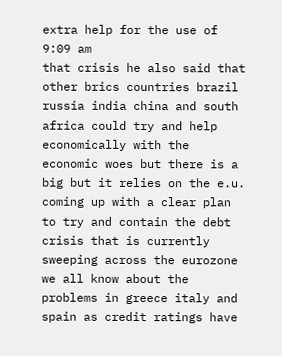extra help for the use of
9:09 am
that crisis he also said that other brics countries brazil russia india china and south africa could try and help economically with the economic woes but there is a big but it relies on the e.u. coming up with a clear plan to try and contain the debt crisis that is currently sweeping across the eurozone we all know about the problems in greece italy and spain as credit ratings have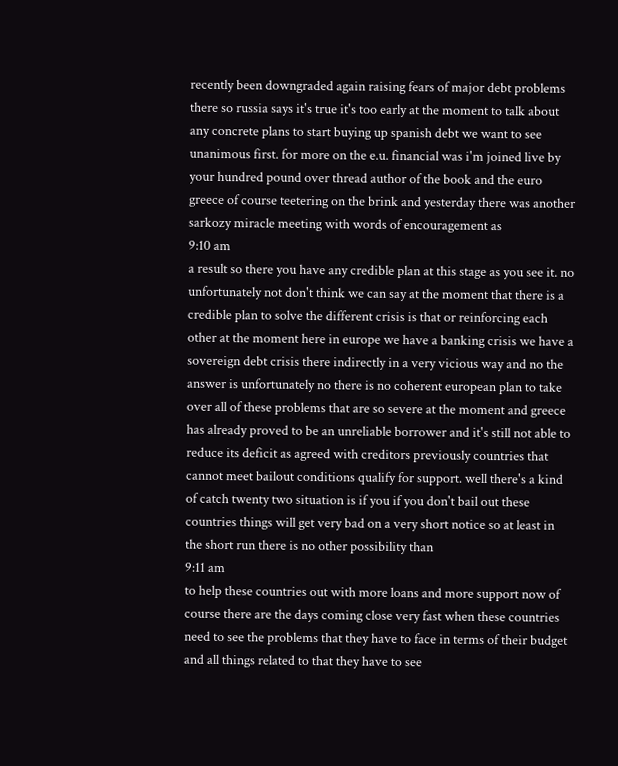recently been downgraded again raising fears of major debt problems there so russia says it's true it's too early at the moment to talk about any concrete plans to start buying up spanish debt we want to see unanimous first. for more on the e.u. financial was i'm joined live by your hundred pound over thread author of the book and the euro greece of course teetering on the brink and yesterday there was another sarkozy miracle meeting with words of encouragement as
9:10 am
a result so there you have any credible plan at this stage as you see it. no unfortunately not don't think we can say at the moment that there is a credible plan to solve the different crisis is that or reinforcing each other at the moment here in europe we have a banking crisis we have a sovereign debt crisis there indirectly in a very vicious way and no the answer is unfortunately no there is no coherent european plan to take over all of these problems that are so severe at the moment and greece has already proved to be an unreliable borrower and it's still not able to reduce its deficit as agreed with creditors previously countries that cannot meet bailout conditions qualify for support. well there's a kind of catch twenty two situation is if you if you don't bail out these countries things will get very bad on a very short notice so at least in the short run there is no other possibility than
9:11 am
to help these countries out with more loans and more support now of course there are the days coming close very fast when these countries need to see the problems that they have to face in terms of their budget and all things related to that they have to see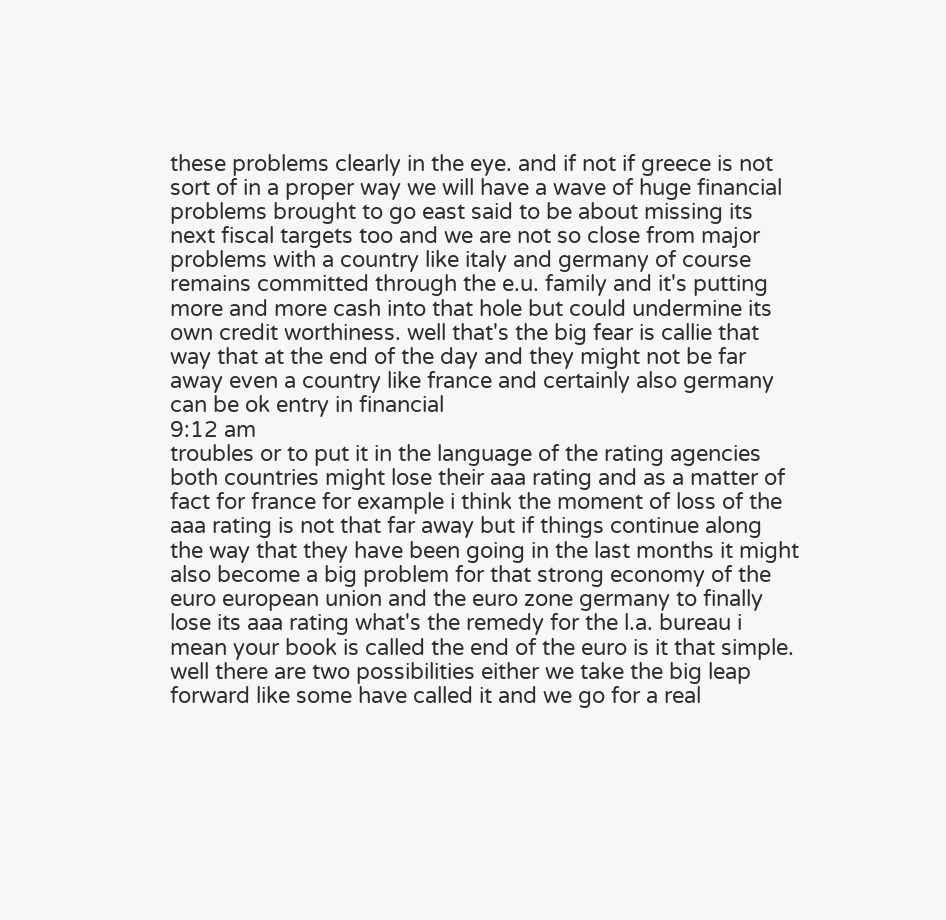these problems clearly in the eye. and if not if greece is not sort of in a proper way we will have a wave of huge financial problems brought to go east said to be about missing its next fiscal targets too and we are not so close from major problems with a country like italy and germany of course remains committed through the e.u. family and it's putting more and more cash into that hole but could undermine its own credit worthiness. well that's the big fear is callie that way that at the end of the day and they might not be far away even a country like france and certainly also germany can be ok entry in financial
9:12 am
troubles or to put it in the language of the rating agencies both countries might lose their aaa rating and as a matter of fact for france for example i think the moment of loss of the aaa rating is not that far away but if things continue along the way that they have been going in the last months it might also become a big problem for that strong economy of the euro european union and the euro zone germany to finally lose its aaa rating what's the remedy for the l.a. bureau i mean your book is called the end of the euro is it that simple. well there are two possibilities either we take the big leap forward like some have called it and we go for a real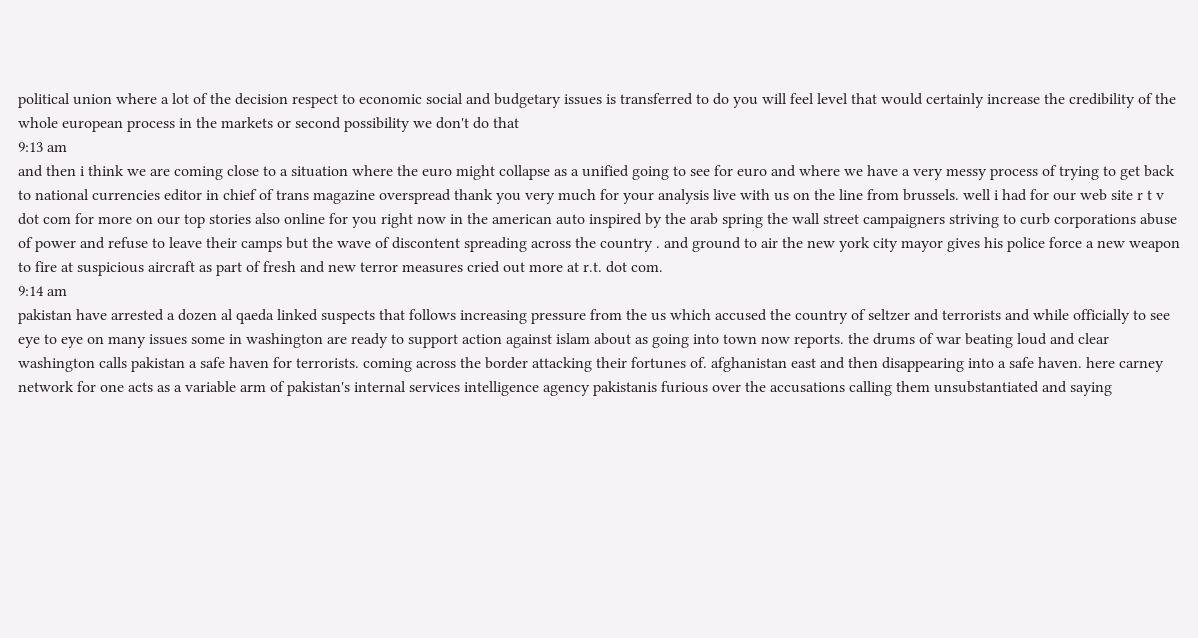political union where a lot of the decision respect to economic social and budgetary issues is transferred to do you will feel level that would certainly increase the credibility of the whole european process in the markets or second possibility we don't do that
9:13 am
and then i think we are coming close to a situation where the euro might collapse as a unified going to see for euro and where we have a very messy process of trying to get back to national currencies editor in chief of trans magazine overspread thank you very much for your analysis live with us on the line from brussels. well i had for our web site r t v dot com for more on our top stories also online for you right now in the american auto inspired by the arab spring the wall street campaigners striving to curb corporations abuse of power and refuse to leave their camps but the wave of discontent spreading across the country . and ground to air the new york city mayor gives his police force a new weapon to fire at suspicious aircraft as part of fresh and new terror measures cried out more at r.t. dot com.
9:14 am
pakistan have arrested a dozen al qaeda linked suspects that follows increasing pressure from the us which accused the country of seltzer and terrorists and while officially to see eye to eye on many issues some in washington are ready to support action against islam about as going into town now reports. the drums of war beating loud and clear washington calls pakistan a safe haven for terrorists. coming across the border attacking their fortunes of. afghanistan east and then disappearing into a safe haven. here carney network for one acts as a variable arm of pakistan's internal services intelligence agency pakistanis furious over the accusations calling them unsubstantiated and saying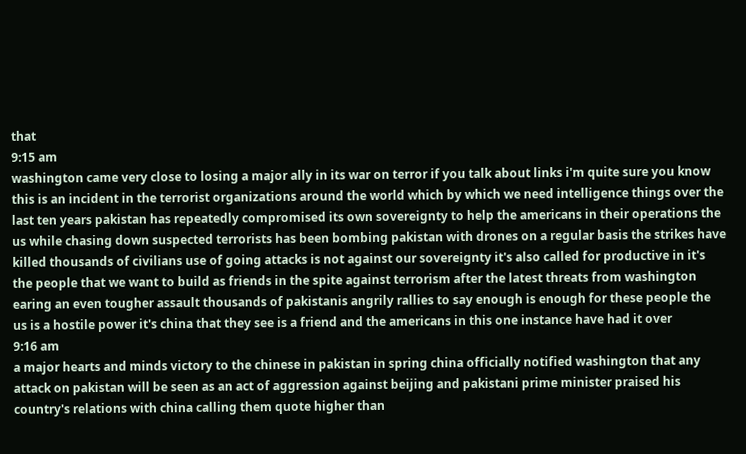that
9:15 am
washington came very close to losing a major ally in its war on terror if you talk about links i'm quite sure you know this is an incident in the terrorist organizations around the world which by which we need intelligence things over the last ten years pakistan has repeatedly compromised its own sovereignty to help the americans in their operations the us while chasing down suspected terrorists has been bombing pakistan with drones on a regular basis the strikes have killed thousands of civilians use of going attacks is not against our sovereignty it's also called for productive in it's the people that we want to build as friends in the spite against terrorism after the latest threats from washington earing an even tougher assault thousands of pakistanis angrily rallies to say enough is enough for these people the us is a hostile power it's china that they see is a friend and the americans in this one instance have had it over
9:16 am
a major hearts and minds victory to the chinese in pakistan in spring china officially notified washington that any attack on pakistan will be seen as an act of aggression against beijing and pakistani prime minister praised his country's relations with china calling them quote higher than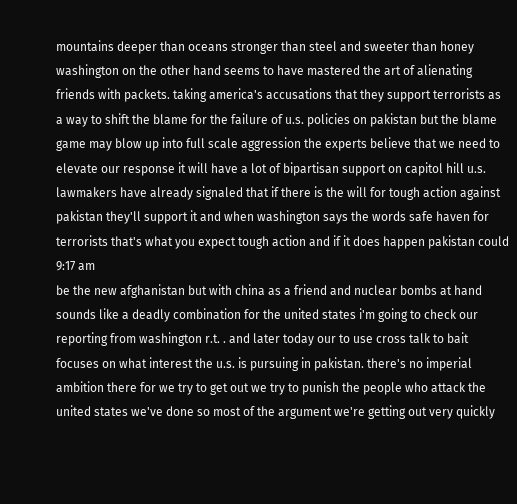mountains deeper than oceans stronger than steel and sweeter than honey washington on the other hand seems to have mastered the art of alienating friends with packets. taking america's accusations that they support terrorists as a way to shift the blame for the failure of u.s. policies on pakistan but the blame game may blow up into full scale aggression the experts believe that we need to elevate our response it will have a lot of bipartisan support on capitol hill u.s. lawmakers have already signaled that if there is the will for tough action against pakistan they'll support it and when washington says the words safe haven for terrorists that's what you expect tough action and if it does happen pakistan could
9:17 am
be the new afghanistan but with china as a friend and nuclear bombs at hand sounds like a deadly combination for the united states i'm going to check our reporting from washington r.t. . and later today our to use cross talk to bait focuses on what interest the u.s. is pursuing in pakistan. there's no imperial ambition there for we try to get out we try to punish the people who attack the united states we've done so most of the argument we're getting out very quickly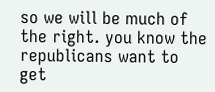so we will be much of the right. you know the republicans want to get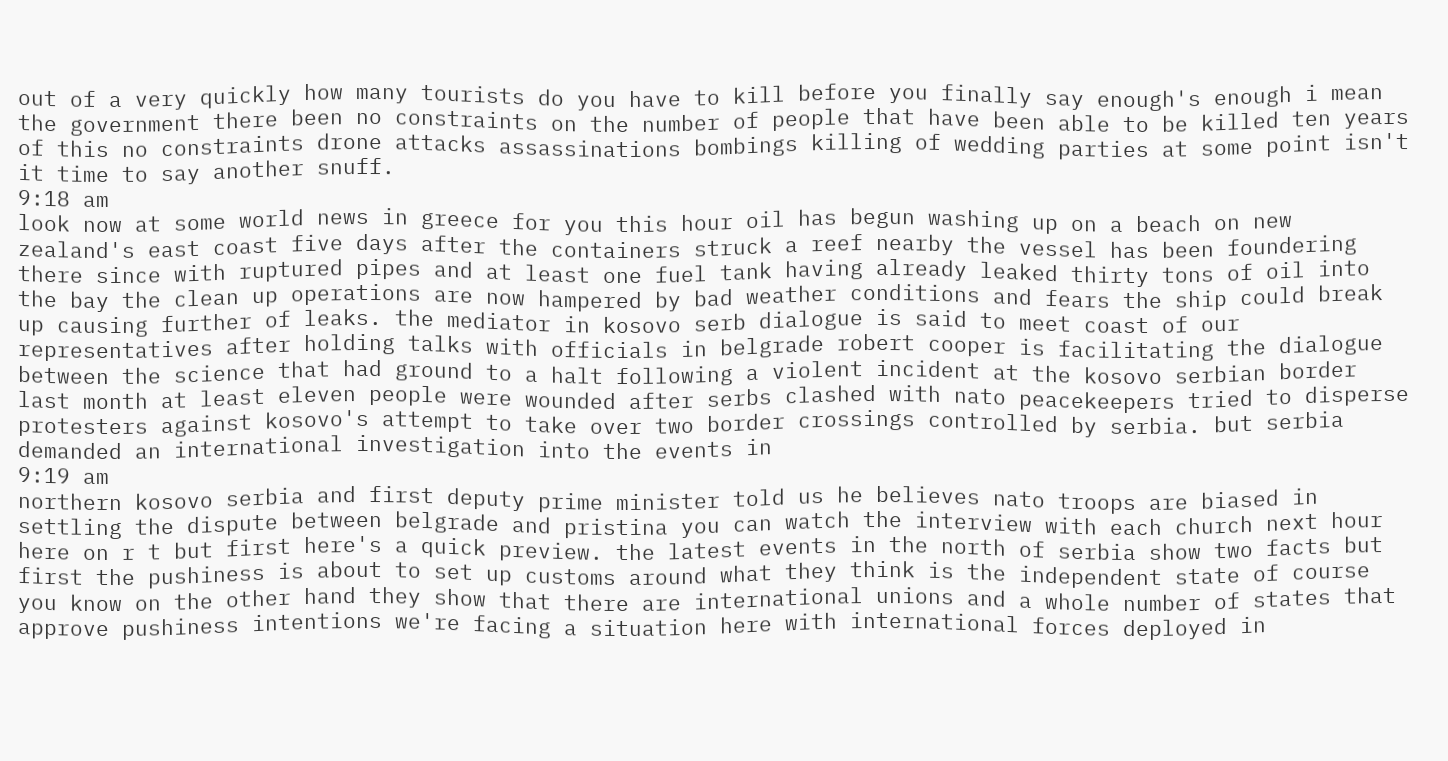out of a very quickly how many tourists do you have to kill before you finally say enough's enough i mean the government there been no constraints on the number of people that have been able to be killed ten years of this no constraints drone attacks assassinations bombings killing of wedding parties at some point isn't it time to say another snuff.
9:18 am
look now at some world news in greece for you this hour oil has begun washing up on a beach on new zealand's east coast five days after the containers struck a reef nearby the vessel has been foundering there since with ruptured pipes and at least one fuel tank having already leaked thirty tons of oil into the bay the clean up operations are now hampered by bad weather conditions and fears the ship could break up causing further of leaks. the mediator in kosovo serb dialogue is said to meet coast of our representatives after holding talks with officials in belgrade robert cooper is facilitating the dialogue between the science that had ground to a halt following a violent incident at the kosovo serbian border last month at least eleven people were wounded after serbs clashed with nato peacekeepers tried to disperse protesters against kosovo's attempt to take over two border crossings controlled by serbia. but serbia demanded an international investigation into the events in
9:19 am
northern kosovo serbia and first deputy prime minister told us he believes nato troops are biased in settling the dispute between belgrade and pristina you can watch the interview with each church next hour here on r t but first here's a quick preview. the latest events in the north of serbia show two facts but first the pushiness is about to set up customs around what they think is the independent state of course you know on the other hand they show that there are international unions and a whole number of states that approve pushiness intentions we're facing a situation here with international forces deployed in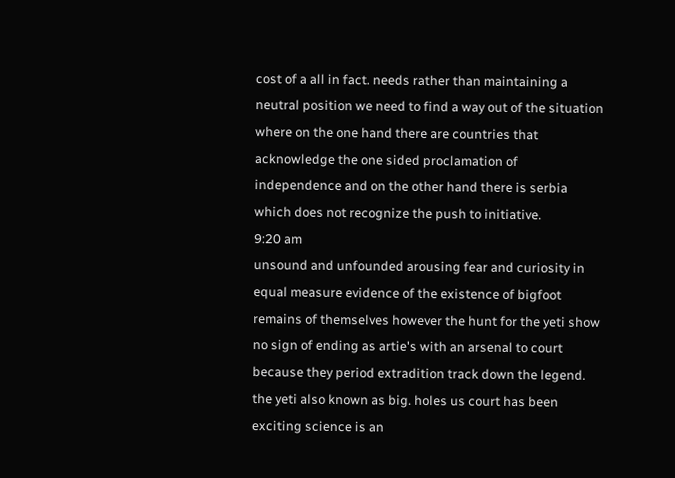cost of a all in fact. needs rather than maintaining a neutral position we need to find a way out of the situation where on the one hand there are countries that acknowledge the one sided proclamation of independence and on the other hand there is serbia which does not recognize the push to initiative.
9:20 am
unsound and unfounded arousing fear and curiosity in equal measure evidence of the existence of bigfoot remains of themselves however the hunt for the yeti show no sign of ending as artie's with an arsenal to court because they period extradition track down the legend. the yeti also known as big. holes us court has been exciting science is an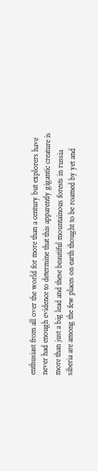enthusiast from all over the world for more than a century but explorers have never had enough evidence to determine that this apparently gigantic creature is more than just a big lead and these beautiful mountainous forests in russia siberia are among the few places on earth thought to be roamed by yet and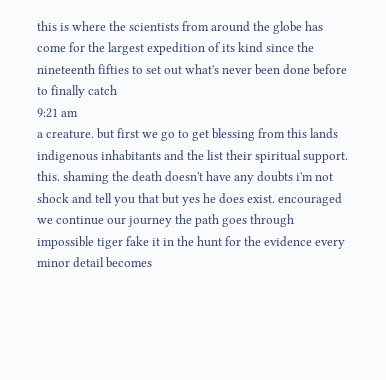this is where the scientists from around the globe has come for the largest expedition of its kind since the nineteenth fifties to set out what's never been done before to finally catch
9:21 am
a creature. but first we go to get blessing from this lands indigenous inhabitants and the list their spiritual support. this. shaming the death doesn't have any doubts i'm not shock and tell you that but yes he does exist. encouraged we continue our journey the path goes through impossible tiger fake it in the hunt for the evidence every minor detail becomes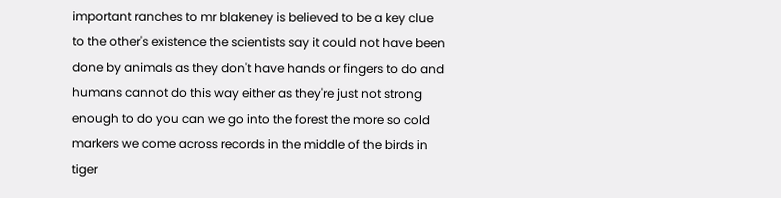important ranches to mr blakeney is believed to be a key clue to the other's existence the scientists say it could not have been done by animals as they don't have hands or fingers to do and humans cannot do this way either as they're just not strong enough to do you can we go into the forest the more so cold markers we come across records in the middle of the birds in tiger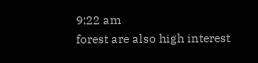9:22 am
forest are also high interest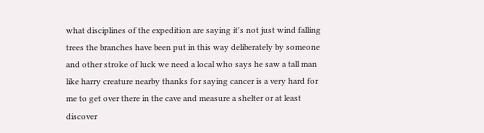what disciplines of the expedition are saying it's not just wind falling trees the branches have been put in this way deliberately by someone and other stroke of luck we need a local who says he saw a tall man like harry creature nearby thanks for saying cancer is a very hard for me to get over there in the cave and measure a shelter or at least discover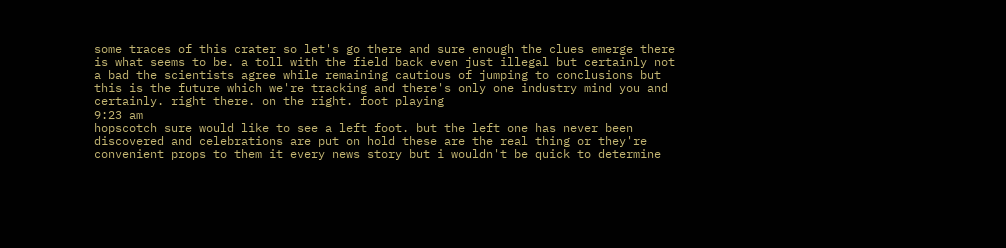some traces of this crater so let's go there and sure enough the clues emerge there is what seems to be. a toll with the field back even just illegal but certainly not a bad the scientists agree while remaining cautious of jumping to conclusions but this is the future which we're tracking and there's only one industry mind you and certainly. right there. on the right. foot playing
9:23 am
hopscotch sure would like to see a left foot. but the left one has never been discovered and celebrations are put on hold these are the real thing or they're convenient props to them it every news story but i wouldn't be quick to determine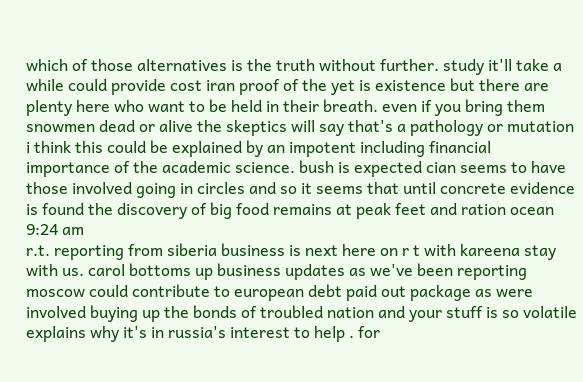which of those alternatives is the truth without further. study it'll take a while could provide cost iran proof of the yet is existence but there are plenty here who want to be held in their breath. even if you bring them snowmen dead or alive the skeptics will say that's a pathology or mutation i think this could be explained by an impotent including financial importance of the academic science. bush is expected cian seems to have those involved going in circles and so it seems that until concrete evidence is found the discovery of big food remains at peak feet and ration ocean
9:24 am
r.t. reporting from siberia business is next here on r t with kareena stay with us. carol bottoms up business updates as we've been reporting moscow could contribute to european debt paid out package as were involved buying up the bonds of troubled nation and your stuff is so volatile explains why it's in russia's interest to help . for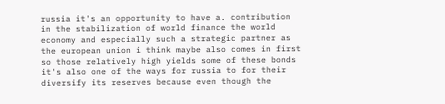russia it's an opportunity to have a. contribution in the stabilization of world finance the world economy and especially such a strategic partner as the european union i think maybe also comes in first so those relatively high yields some of these bonds it's also one of the ways for russia to for their diversify its reserves because even though the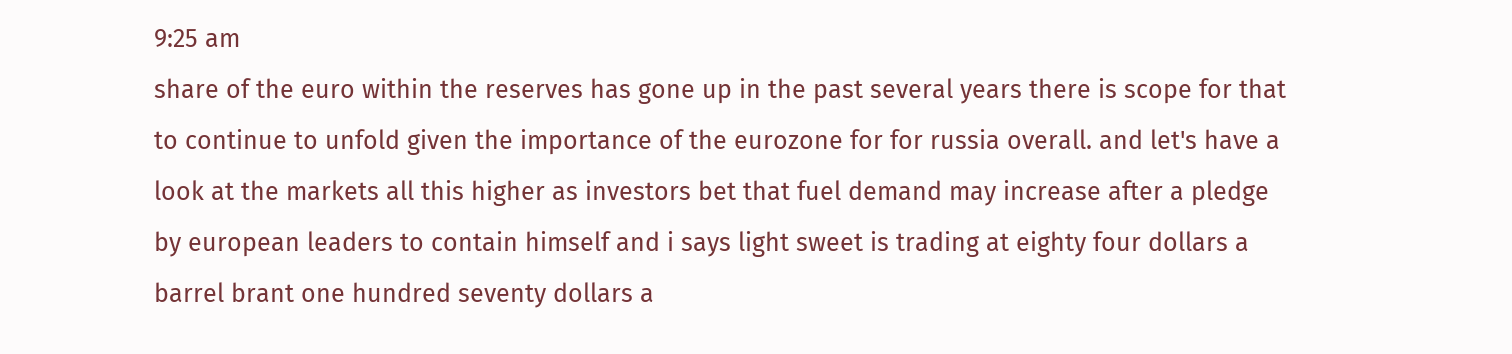9:25 am
share of the euro within the reserves has gone up in the past several years there is scope for that to continue to unfold given the importance of the eurozone for for russia overall. and let's have a look at the markets all this higher as investors bet that fuel demand may increase after a pledge by european leaders to contain himself and i says light sweet is trading at eighty four dollars a barrel brant one hundred seventy dollars a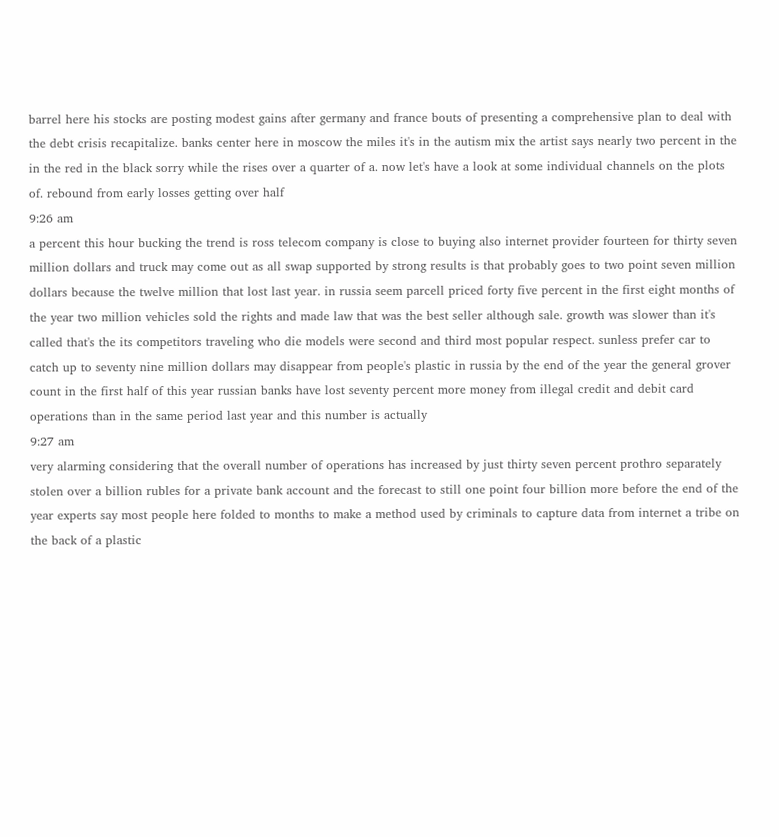barrel here his stocks are posting modest gains after germany and france bouts of presenting a comprehensive plan to deal with the debt crisis recapitalize. banks center here in moscow the miles it's in the autism mix the artist says nearly two percent in the in the red in the black sorry while the rises over a quarter of a. now let's have a look at some individual channels on the plots of. rebound from early losses getting over half
9:26 am
a percent this hour bucking the trend is ross telecom company is close to buying also internet provider fourteen for thirty seven million dollars and truck may come out as all swap supported by strong results is that probably goes to two point seven million dollars because the twelve million that lost last year. in russia seem parcell priced forty five percent in the first eight months of the year two million vehicles sold the rights and made law that was the best seller although sale. growth was slower than it's called that's the its competitors traveling who die models were second and third most popular respect. sunless prefer car to catch up to seventy nine million dollars may disappear from people's plastic in russia by the end of the year the general grover count in the first half of this year russian banks have lost seventy percent more money from illegal credit and debit card operations than in the same period last year and this number is actually
9:27 am
very alarming considering that the overall number of operations has increased by just thirty seven percent prothro separately stolen over a billion rubles for a private bank account and the forecast to still one point four billion more before the end of the year experts say most people here folded to months to make a method used by criminals to capture data from internet a tribe on the back of a plastic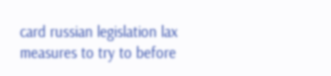card russian legislation lax measures to try to before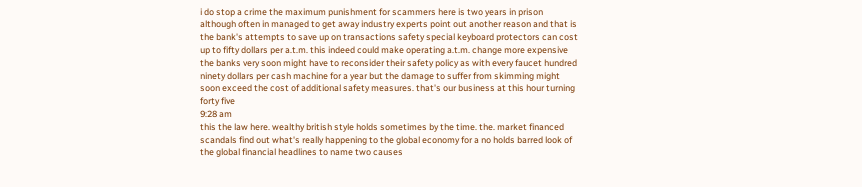i do stop a crime the maximum punishment for scammers here is two years in prison although often in managed to get away industry experts point out another reason and that is the bank's attempts to save up on transactions safety special keyboard protectors can cost up to fifty dollars per a.t.m. this indeed could make operating a.t.m. change more expensive the banks very soon might have to reconsider their safety policy as with every faucet hundred ninety dollars per cash machine for a year but the damage to suffer from skimming might soon exceed the cost of additional safety measures. that's our business at this hour turning forty five
9:28 am
this the law here. wealthy british style holds sometimes by the time. the. market financed scandals find out what's really happening to the global economy for a no holds barred look of the global financial headlines to name two causes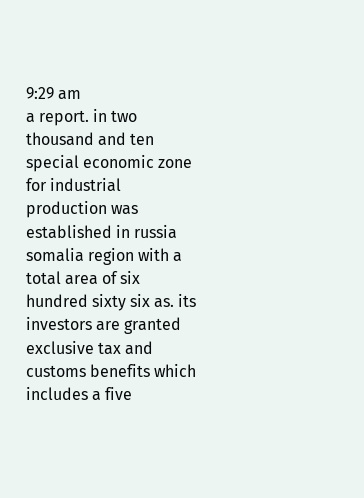9:29 am
a report. in two thousand and ten special economic zone for industrial production was established in russia somalia region with a total area of six hundred sixty six as. its investors are granted exclusive tax and customs benefits which includes a five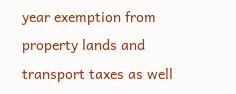year exemption from property lands and transport taxes as well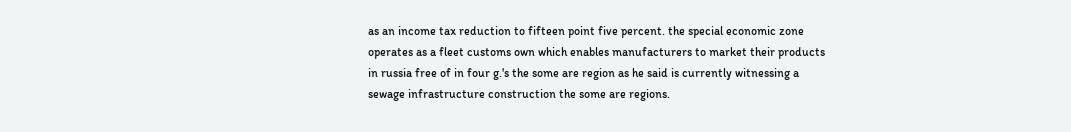as an income tax reduction to fifteen point five percent. the special economic zone operates as a fleet customs own which enables manufacturers to market their products in russia free of in four g.'s the some are region as he said is currently witnessing a sewage infrastructure construction the some are regions.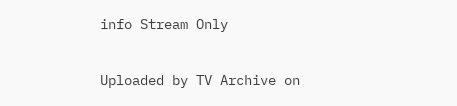info Stream Only

Uploaded by TV Archive on